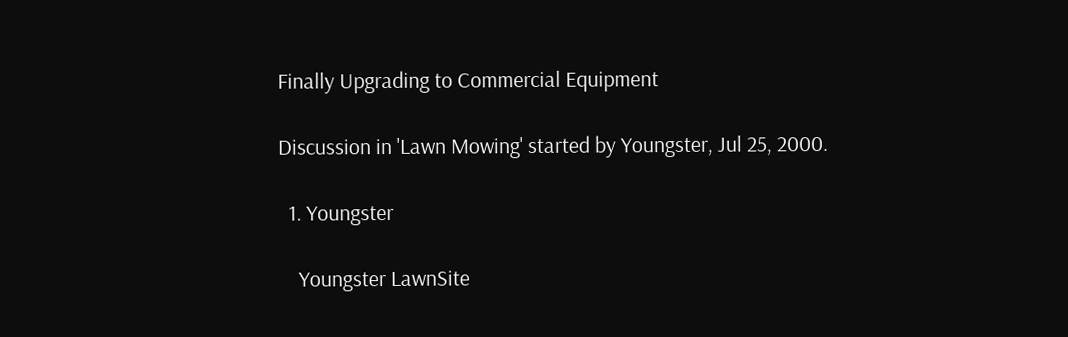Finally Upgrading to Commercial Equipment

Discussion in 'Lawn Mowing' started by Youngster, Jul 25, 2000.

  1. Youngster

    Youngster LawnSite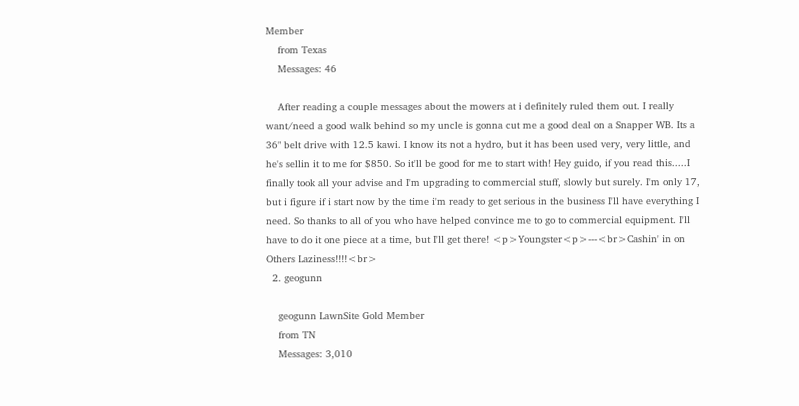Member
    from Texas
    Messages: 46

    After reading a couple messages about the mowers at i definitely ruled them out. I really want/need a good walk behind so my uncle is gonna cut me a good deal on a Snapper WB. Its a 36" belt drive with 12.5 kawi. I know its not a hydro, but it has been used very, very little, and he's sellin it to me for $850. So it'll be good for me to start with! Hey guido, if you read this.....I finally took all your advise and I'm upgrading to commercial stuff, slowly but surely. I'm only 17, but i figure if i start now by the time i'm ready to get serious in the business I'll have everything I need. So thanks to all of you who have helped convince me to go to commercial equipment. I'll have to do it one piece at a time, but I'll get there! <p>Youngster<p>---<br>Cashin' in on Others Laziness!!!!<br>
  2. geogunn

    geogunn LawnSite Gold Member
    from TN
    Messages: 3,010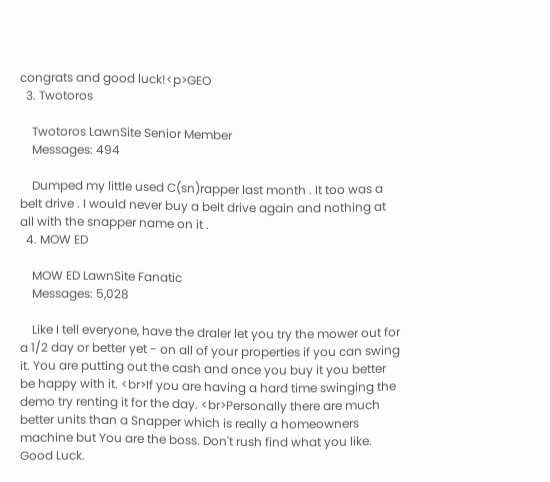congrats and good luck!<p>GEO
  3. Twotoros

    Twotoros LawnSite Senior Member
    Messages: 494

    Dumped my little used C(sn)rapper last month . It too was a belt drive . I would never buy a belt drive again and nothing at all with the snapper name on it .
  4. MOW ED

    MOW ED LawnSite Fanatic
    Messages: 5,028

    Like I tell everyone, have the draler let you try the mower out for a 1/2 day or better yet - on all of your properties if you can swing it. You are putting out the cash and once you buy it you better be happy with it. <br>If you are having a hard time swinging the demo try renting it for the day. <br>Personally there are much better units than a Snapper which is really a homeowners machine but You are the boss. Don't rush find what you like. Good Luck.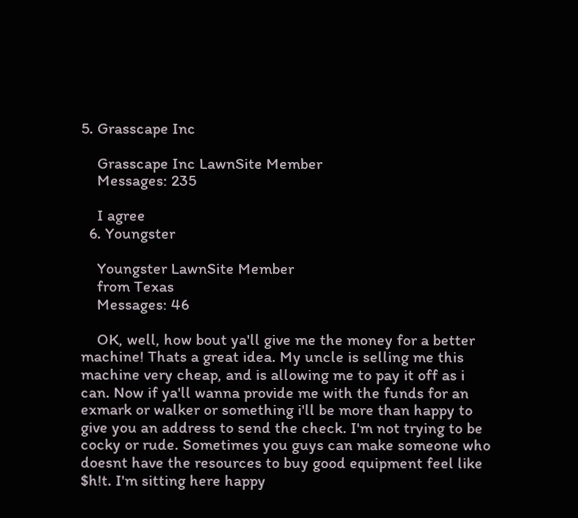5. Grasscape Inc

    Grasscape Inc LawnSite Member
    Messages: 235

    I agree
  6. Youngster

    Youngster LawnSite Member
    from Texas
    Messages: 46

    OK, well, how bout ya'll give me the money for a better machine! Thats a great idea. My uncle is selling me this machine very cheap, and is allowing me to pay it off as i can. Now if ya'll wanna provide me with the funds for an exmark or walker or something i'll be more than happy to give you an address to send the check. I'm not trying to be cocky or rude. Sometimes you guys can make someone who doesnt have the resources to buy good equipment feel like $h!t. I'm sitting here happy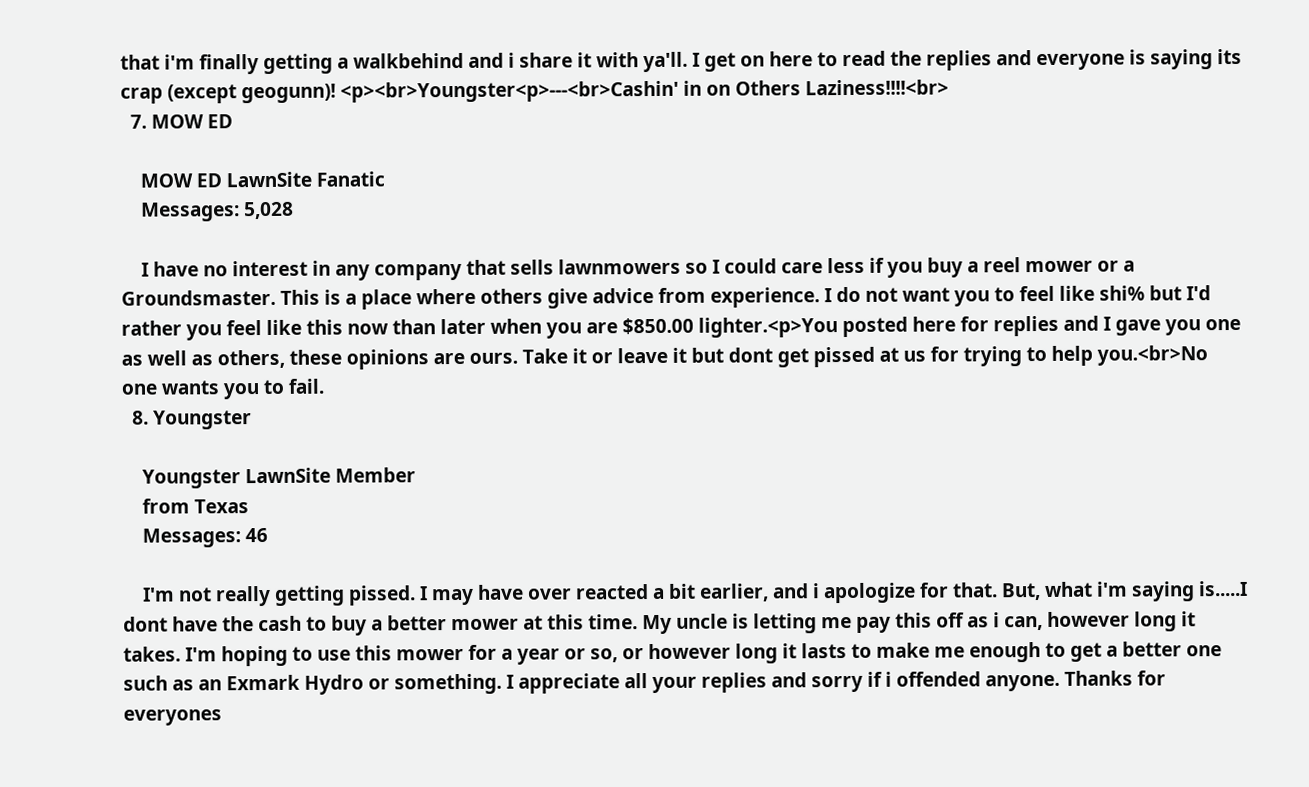that i'm finally getting a walkbehind and i share it with ya'll. I get on here to read the replies and everyone is saying its crap (except geogunn)! <p><br>Youngster<p>---<br>Cashin' in on Others Laziness!!!!<br>
  7. MOW ED

    MOW ED LawnSite Fanatic
    Messages: 5,028

    I have no interest in any company that sells lawnmowers so I could care less if you buy a reel mower or a Groundsmaster. This is a place where others give advice from experience. I do not want you to feel like shi% but I'd rather you feel like this now than later when you are $850.00 lighter.<p>You posted here for replies and I gave you one as well as others, these opinions are ours. Take it or leave it but dont get pissed at us for trying to help you.<br>No one wants you to fail.
  8. Youngster

    Youngster LawnSite Member
    from Texas
    Messages: 46

    I'm not really getting pissed. I may have over reacted a bit earlier, and i apologize for that. But, what i'm saying is.....I dont have the cash to buy a better mower at this time. My uncle is letting me pay this off as i can, however long it takes. I'm hoping to use this mower for a year or so, or however long it lasts to make me enough to get a better one such as an Exmark Hydro or something. I appreciate all your replies and sorry if i offended anyone. Thanks for everyones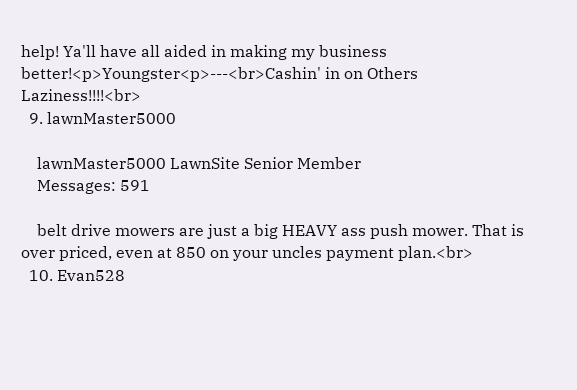help! Ya'll have all aided in making my business better!<p>Youngster<p>---<br>Cashin' in on Others Laziness!!!!<br>
  9. lawnMaster5000

    lawnMaster5000 LawnSite Senior Member
    Messages: 591

    belt drive mowers are just a big HEAVY ass push mower. That is over priced, even at 850 on your uncles payment plan.<br>
  10. Evan528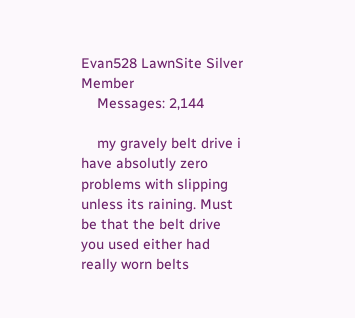Evan528 LawnSite Silver Member
    Messages: 2,144

    my gravely belt drive i have absolutly zero problems with slipping unless its raining. Must be that the belt drive you used either had really worn belts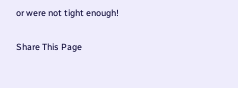or were not tight enough!

Share This Page